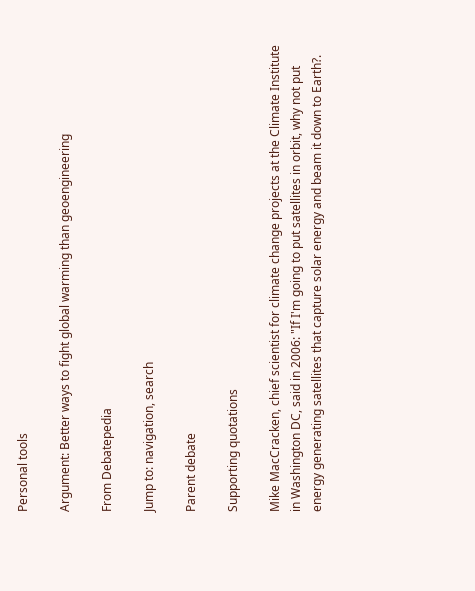Personal tools

Argument: Better ways to fight global warming than geoengineering

From Debatepedia

Jump to: navigation, search

Parent debate

Supporting quotations

Mike MacCracken, chief scientist for climate change projects at the Climate Institute in Washington DC, said in 2006: "If I'm going to put satellites in orbit, why not put energy generating satellites that capture solar energy and beam it down to Earth?.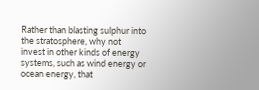Rather than blasting sulphur into the stratosphere, why not invest in other kinds of energy systems, such as wind energy or ocean energy, that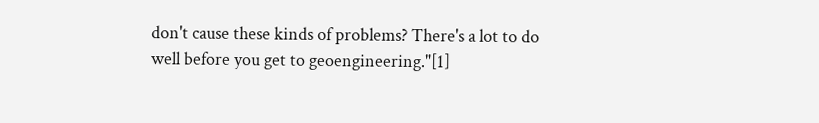don't cause these kinds of problems? There's a lot to do well before you get to geoengineering."[1]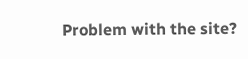Problem with the site?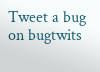Tweet a bug on bugtwits